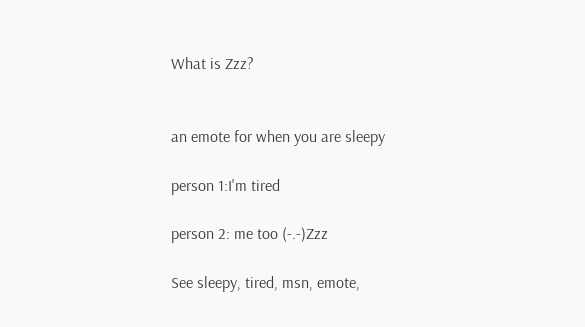What is Zzz?


an emote for when you are sleepy

person 1:I'm tired

person 2: me too (-.-)Zzz

See sleepy, tired, msn, emote,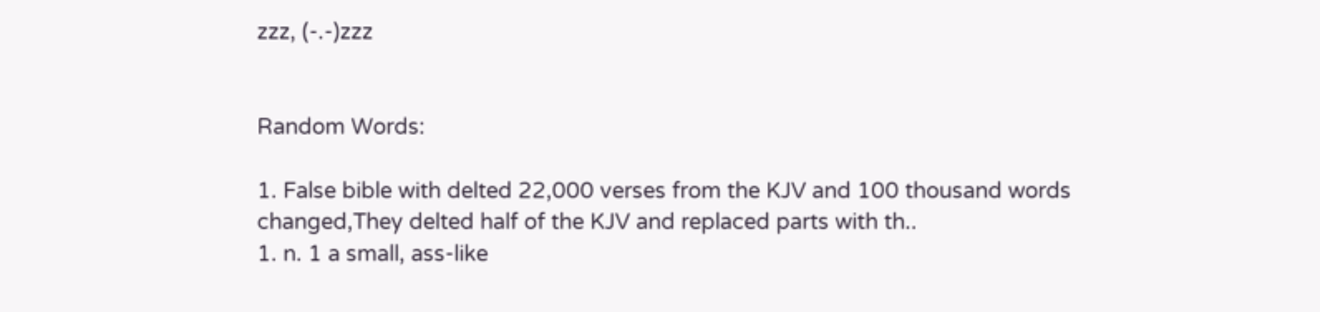zzz, (-.-)zzz


Random Words:

1. False bible with delted 22,000 verses from the KJV and 100 thousand words changed,They delted half of the KJV and replaced parts with th..
1. n. 1 a small, ass-like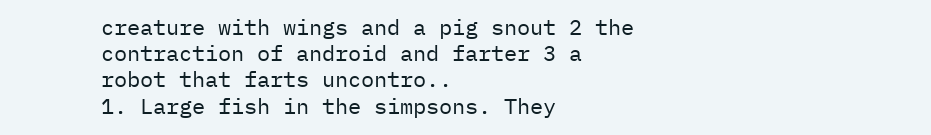creature with wings and a pig snout 2 the contraction of android and farter 3 a robot that farts uncontro..
1. Large fish in the simpsons. They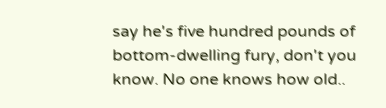say he's five hundred pounds of bottom-dwelling fury, don't you know. No one knows how old..